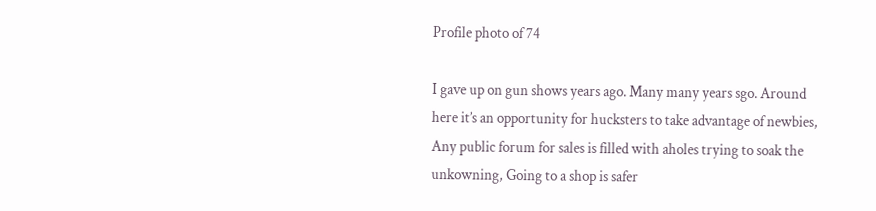Profile photo of 74

I gave up on gun shows years ago. Many many years sgo. Around here it’s an opportunity for hucksters to take advantage of newbies, Any public forum for sales is filled with aholes trying to soak the unkowning, Going to a shop is safer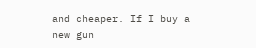and cheaper. If I buy a new gun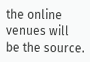the online venues will be the source.